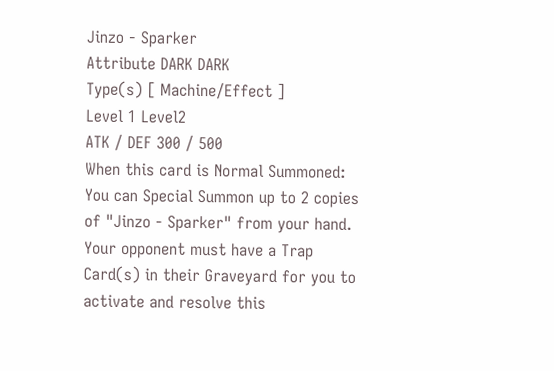Jinzo - Sparker
Attribute DARK DARK
Type(s) [ Machine/Effect ]
Level 1 Level2
ATK / DEF 300 / 500
When this card is Normal Summoned: You can Special Summon up to 2 copies of "Jinzo - Sparker" from your hand. Your opponent must have a Trap Card(s) in their Graveyard for you to activate and resolve this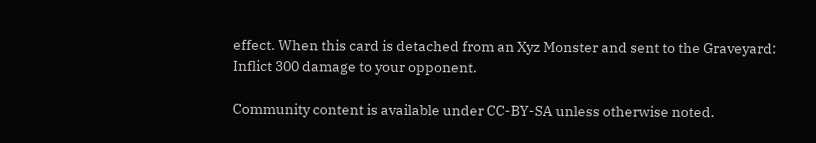effect. When this card is detached from an Xyz Monster and sent to the Graveyard: Inflict 300 damage to your opponent.

Community content is available under CC-BY-SA unless otherwise noted.